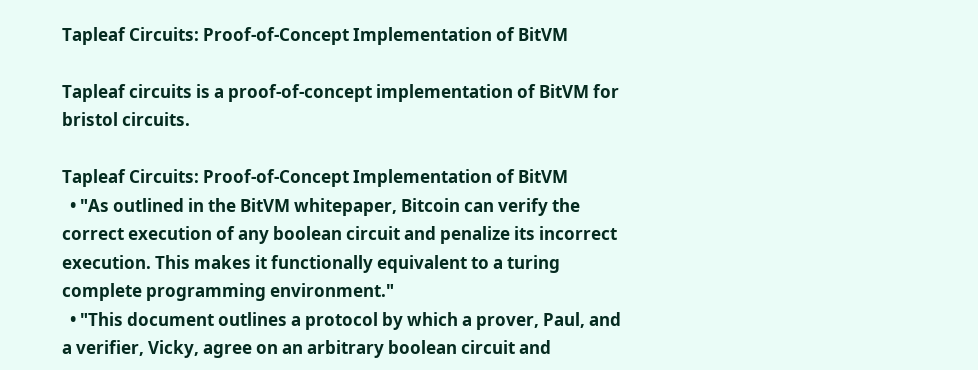Tapleaf Circuits: Proof-of-Concept Implementation of BitVM

Tapleaf circuits is a proof-of-concept implementation of BitVM for bristol circuits.

Tapleaf Circuits: Proof-of-Concept Implementation of BitVM
  • "As outlined in the BitVM whitepaper, Bitcoin can verify the correct execution of any boolean circuit and penalize its incorrect execution. This makes it functionally equivalent to a turing complete programming environment."
  • "This document outlines a protocol by which a prover, Paul, and a verifier, Vicky, agree on an arbitrary boolean circuit and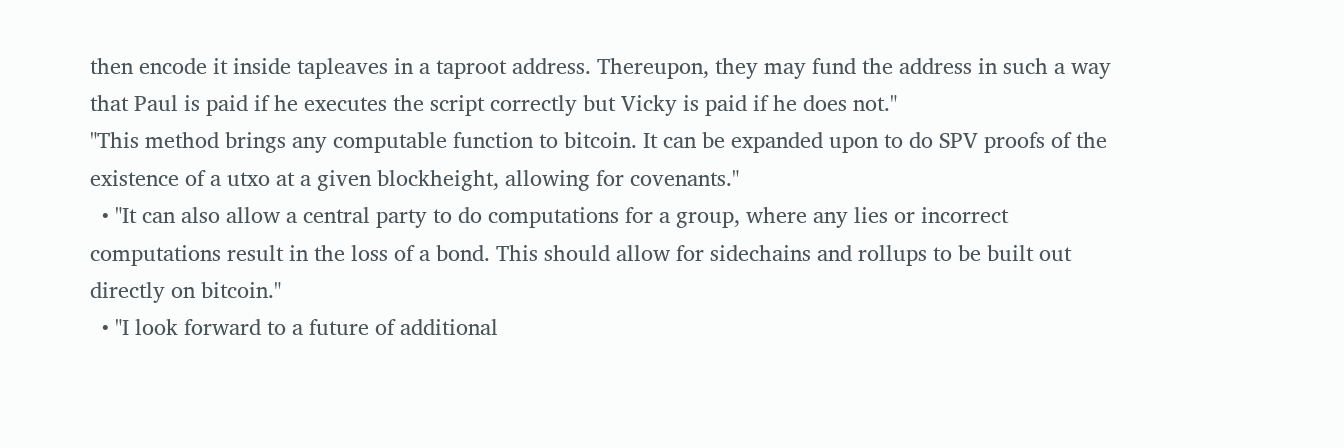then encode it inside tapleaves in a taproot address. Thereupon, they may fund the address in such a way that Paul is paid if he executes the script correctly but Vicky is paid if he does not."
"This method brings any computable function to bitcoin. It can be expanded upon to do SPV proofs of the existence of a utxo at a given blockheight, allowing for covenants."
  • "It can also allow a central party to do computations for a group, where any lies or incorrect computations result in the loss of a bond. This should allow for sidechains and rollups to be built out directly on bitcoin."
  • "I look forward to a future of additional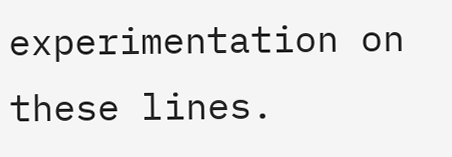experimentation on these lines.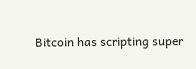Bitcoin has scripting super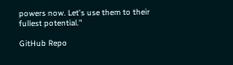powers now. Let's use them to their fullest potential."

GitHub Repo